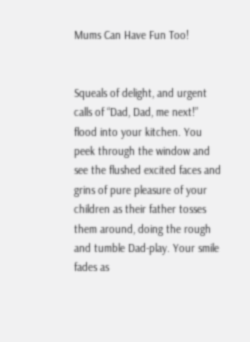Mums Can Have Fun Too!


Squeals of delight, and urgent calls of “Dad, Dad, me next!” flood into your kitchen. You peek through the window and see the flushed excited faces and grins of pure pleasure of your children as their father tosses them around, doing the rough and tumble Dad-play. Your smile fades as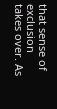that sense of exclusion takes over. As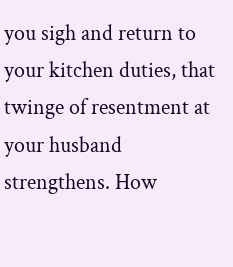you sigh and return to your kitchen duties, that twinge of resentment at your husband strengthens. How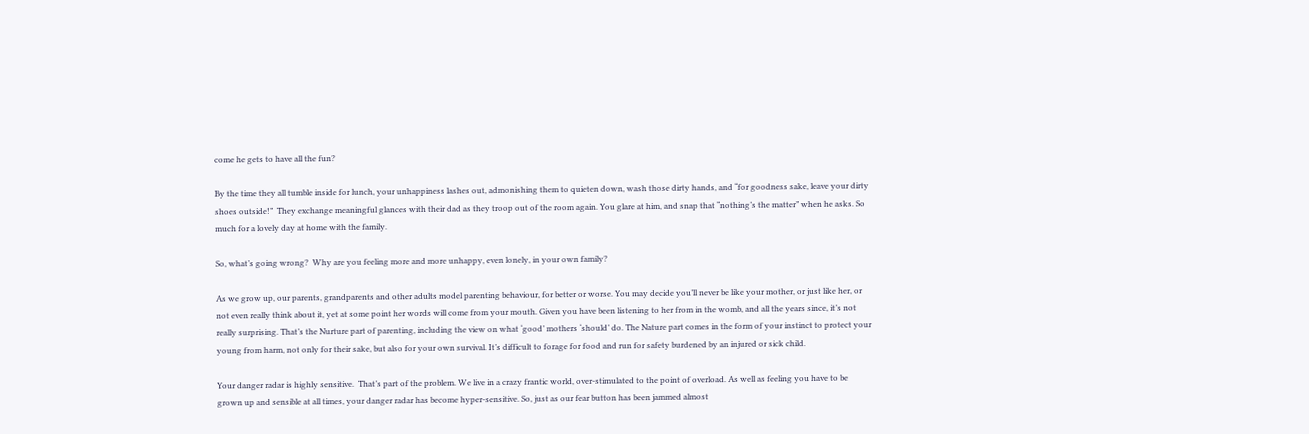come he gets to have all the fun?

By the time they all tumble inside for lunch, your unhappiness lashes out, admonishing them to quieten down, wash those dirty hands, and “for goodness sake, leave your dirty shoes outside!”  They exchange meaningful glances with their dad as they troop out of the room again. You glare at him, and snap that “nothing’s the matter” when he asks. So much for a lovely day at home with the family.

So, what’s going wrong?  Why are you feeling more and more unhappy, even lonely, in your own family?

As we grow up, our parents, grandparents and other adults model parenting behaviour, for better or worse. You may decide you’ll never be like your mother, or just like her, or not even really think about it, yet at some point her words will come from your mouth. Given you have been listening to her from in the womb, and all the years since, it’s not really surprising. That’s the Nurture part of parenting, including the view on what ‘good’ mothers ‘should’ do. The Nature part comes in the form of your instinct to protect your young from harm, not only for their sake, but also for your own survival. It’s difficult to forage for food and run for safety burdened by an injured or sick child.

Your danger radar is highly sensitive.  That’s part of the problem. We live in a crazy frantic world, over-stimulated to the point of overload. As well as feeling you have to be grown up and sensible at all times, your danger radar has become hyper-sensitive. So, just as our fear button has been jammed almost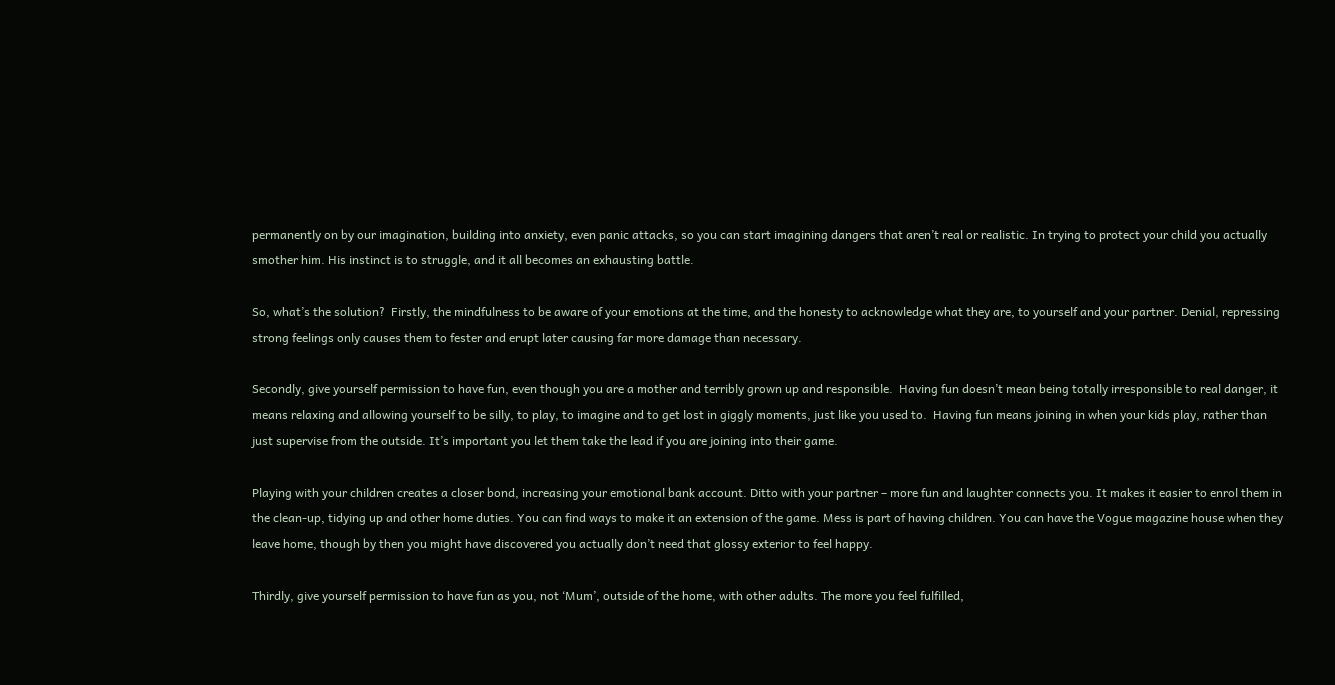permanently on by our imagination, building into anxiety, even panic attacks, so you can start imagining dangers that aren’t real or realistic. In trying to protect your child you actually smother him. His instinct is to struggle, and it all becomes an exhausting battle.

So, what’s the solution?  Firstly, the mindfulness to be aware of your emotions at the time, and the honesty to acknowledge what they are, to yourself and your partner. Denial, repressing strong feelings only causes them to fester and erupt later causing far more damage than necessary.

Secondly, give yourself permission to have fun, even though you are a mother and terribly grown up and responsible.  Having fun doesn’t mean being totally irresponsible to real danger, it means relaxing and allowing yourself to be silly, to play, to imagine and to get lost in giggly moments, just like you used to.  Having fun means joining in when your kids play, rather than just supervise from the outside. It’s important you let them take the lead if you are joining into their game.

Playing with your children creates a closer bond, increasing your emotional bank account. Ditto with your partner – more fun and laughter connects you. It makes it easier to enrol them in the clean-up, tidying up and other home duties. You can find ways to make it an extension of the game. Mess is part of having children. You can have the Vogue magazine house when they leave home, though by then you might have discovered you actually don’t need that glossy exterior to feel happy.

Thirdly, give yourself permission to have fun as you, not ‘Mum’, outside of the home, with other adults. The more you feel fulfilled,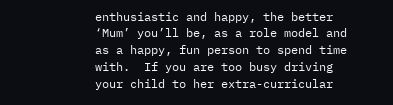enthusiastic and happy, the better ‘Mum’ you’ll be, as a role model and as a happy, fun person to spend time with.  If you are too busy driving your child to her extra-curricular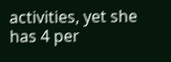activities, yet she has 4 per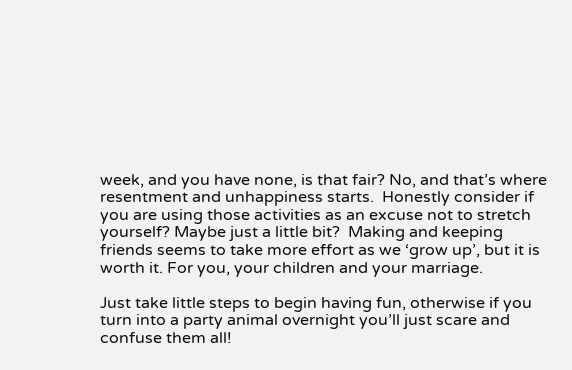week, and you have none, is that fair? No, and that’s where resentment and unhappiness starts.  Honestly consider if you are using those activities as an excuse not to stretch yourself? Maybe just a little bit?  Making and keeping friends seems to take more effort as we ‘grow up’, but it is worth it. For you, your children and your marriage.

Just take little steps to begin having fun, otherwise if you turn into a party animal overnight you’ll just scare and confuse them all!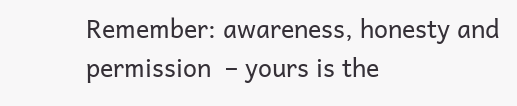Remember: awareness, honesty and permission  – yours is the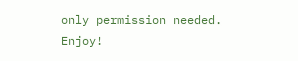only permission needed. Enjoy!